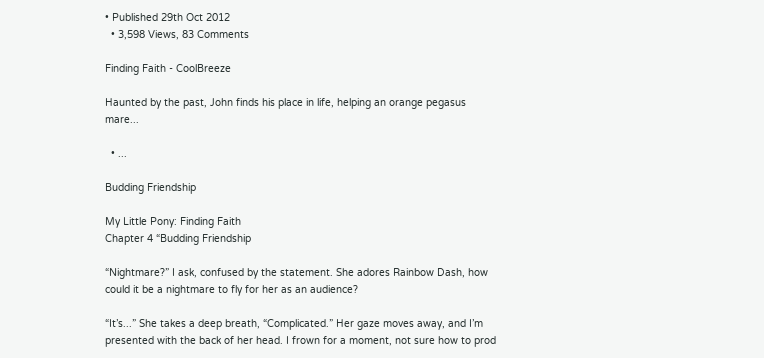• Published 29th Oct 2012
  • 3,598 Views, 83 Comments

Finding Faith - CoolBreeze

Haunted by the past, John finds his place in life, helping an orange pegasus mare...

  • ...

Budding Friendship

My Little Pony: Finding Faith
Chapter 4 “Budding Friendship

“Nightmare?” I ask, confused by the statement. She adores Rainbow Dash, how could it be a nightmare to fly for her as an audience?

“It’s...” She takes a deep breath, “Complicated.” Her gaze moves away, and I’m presented with the back of her head. I frown for a moment, not sure how to prod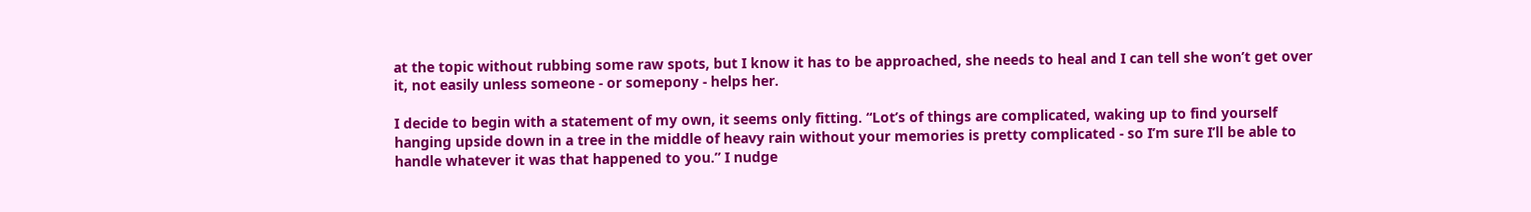at the topic without rubbing some raw spots, but I know it has to be approached, she needs to heal and I can tell she won’t get over it, not easily unless someone - or somepony - helps her.

I decide to begin with a statement of my own, it seems only fitting. “Lot’s of things are complicated, waking up to find yourself hanging upside down in a tree in the middle of heavy rain without your memories is pretty complicated - so I’m sure I’ll be able to handle whatever it was that happened to you.” I nudge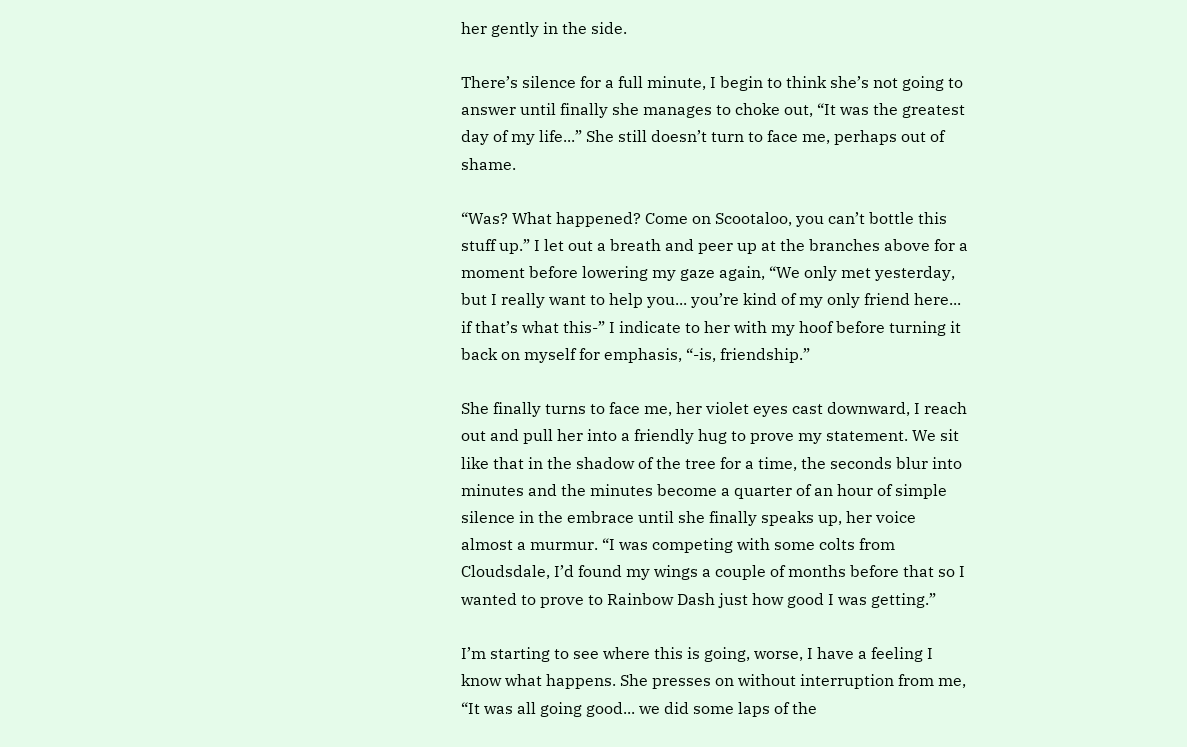her gently in the side.

There’s silence for a full minute, I begin to think she’s not going to answer until finally she manages to choke out, “It was the greatest day of my life...” She still doesn’t turn to face me, perhaps out of shame.

“Was? What happened? Come on Scootaloo, you can’t bottle this stuff up.” I let out a breath and peer up at the branches above for a moment before lowering my gaze again, “We only met yesterday, but I really want to help you... you’re kind of my only friend here... if that’s what this-” I indicate to her with my hoof before turning it back on myself for emphasis, “-is, friendship.”

She finally turns to face me, her violet eyes cast downward, I reach out and pull her into a friendly hug to prove my statement. We sit like that in the shadow of the tree for a time, the seconds blur into minutes and the minutes become a quarter of an hour of simple silence in the embrace until she finally speaks up, her voice almost a murmur. “I was competing with some colts from Cloudsdale, I’d found my wings a couple of months before that so I wanted to prove to Rainbow Dash just how good I was getting.”

I’m starting to see where this is going, worse, I have a feeling I know what happens. She presses on without interruption from me, “It was all going good... we did some laps of the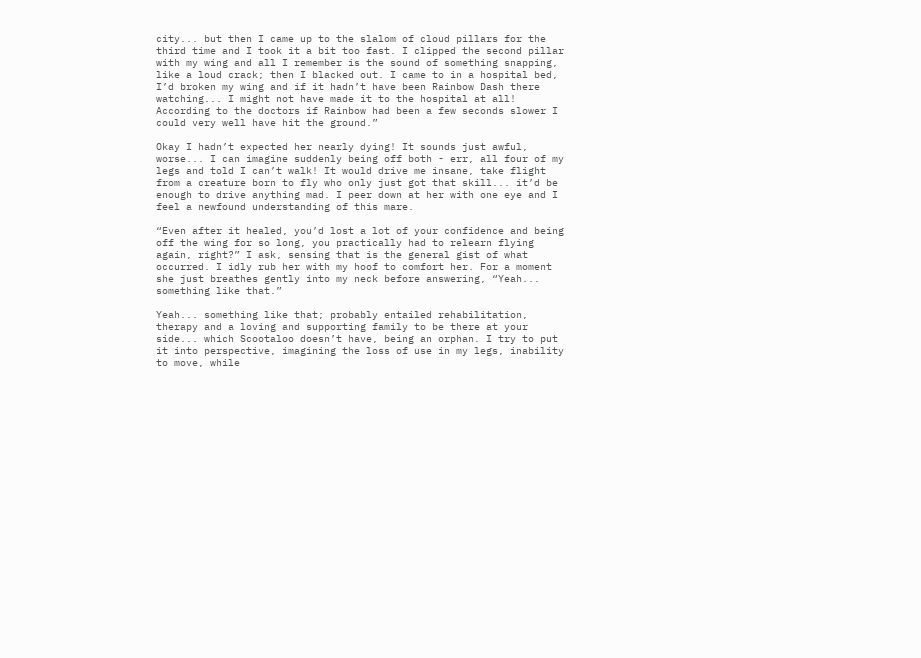city... but then I came up to the slalom of cloud pillars for the third time and I took it a bit too fast. I clipped the second pillar with my wing and all I remember is the sound of something snapping, like a loud crack; then I blacked out. I came to in a hospital bed, I’d broken my wing and if it hadn’t have been Rainbow Dash there watching... I might not have made it to the hospital at all! According to the doctors if Rainbow had been a few seconds slower I could very well have hit the ground.”

Okay I hadn’t expected her nearly dying! It sounds just awful, worse... I can imagine suddenly being off both - err, all four of my legs and told I can’t walk! It would drive me insane, take flight from a creature born to fly who only just got that skill... it’d be enough to drive anything mad. I peer down at her with one eye and I feel a newfound understanding of this mare.

“Even after it healed, you’d lost a lot of your confidence and being off the wing for so long, you practically had to relearn flying again, right?” I ask, sensing that is the general gist of what occurred. I idly rub her with my hoof to comfort her. For a moment she just breathes gently into my neck before answering, “Yeah... something like that.”

Yeah... something like that; probably entailed rehabilitation, therapy and a loving and supporting family to be there at your side... which Scootaloo doesn’t have, being an orphan. I try to put it into perspective, imagining the loss of use in my legs, inability to move, while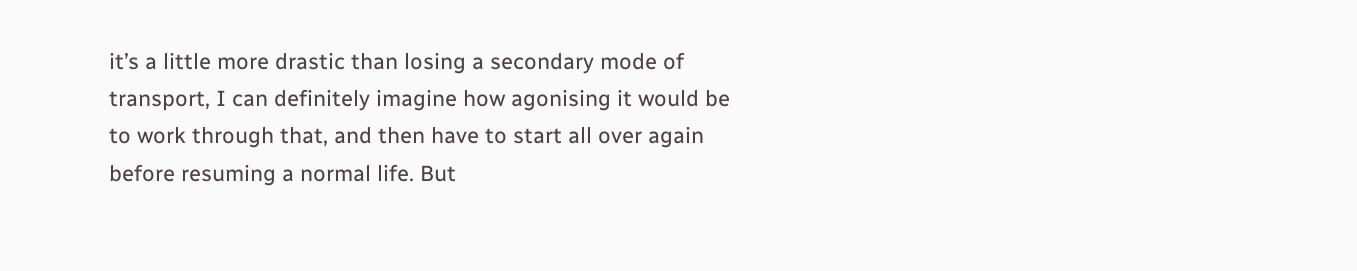it’s a little more drastic than losing a secondary mode of transport, I can definitely imagine how agonising it would be to work through that, and then have to start all over again before resuming a normal life. But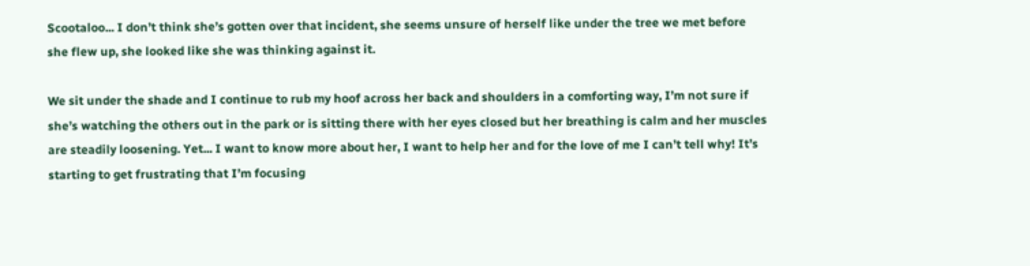Scootaloo... I don’t think she’s gotten over that incident, she seems unsure of herself like under the tree we met before she flew up, she looked like she was thinking against it.

We sit under the shade and I continue to rub my hoof across her back and shoulders in a comforting way, I’m not sure if she’s watching the others out in the park or is sitting there with her eyes closed but her breathing is calm and her muscles are steadily loosening. Yet... I want to know more about her, I want to help her and for the love of me I can’t tell why! It’s starting to get frustrating that I’m focusing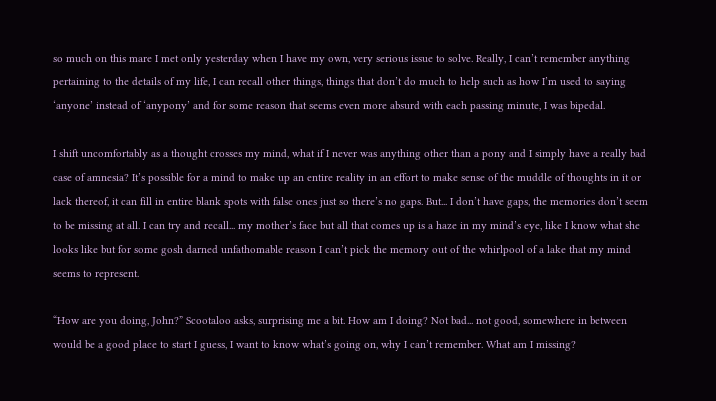so much on this mare I met only yesterday when I have my own, very serious issue to solve. Really, I can’t remember anything pertaining to the details of my life, I can recall other things, things that don’t do much to help such as how I’m used to saying ‘anyone’ instead of ‘anypony’ and for some reason that seems even more absurd with each passing minute, I was bipedal.

I shift uncomfortably as a thought crosses my mind, what if I never was anything other than a pony and I simply have a really bad case of amnesia? It’s possible for a mind to make up an entire reality in an effort to make sense of the muddle of thoughts in it or lack thereof, it can fill in entire blank spots with false ones just so there’s no gaps. But... I don’t have gaps, the memories don’t seem to be missing at all. I can try and recall... my mother’s face but all that comes up is a haze in my mind’s eye, like I know what she looks like but for some gosh darned unfathomable reason I can’t pick the memory out of the whirlpool of a lake that my mind seems to represent.

“How are you doing, John?” Scootaloo asks, surprising me a bit. How am I doing? Not bad... not good, somewhere in between would be a good place to start I guess, I want to know what’s going on, why I can’t remember. What am I missing?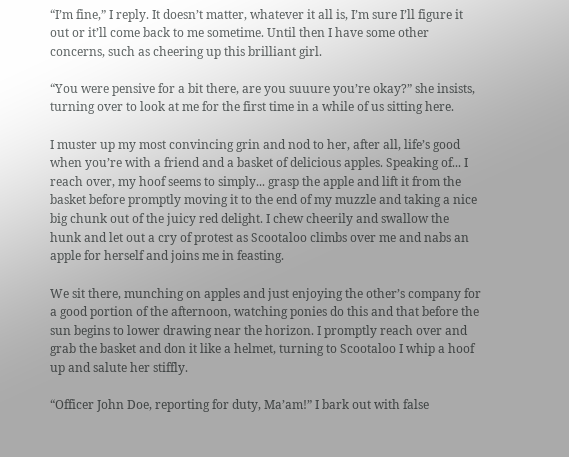“I’m fine,” I reply. It doesn’t matter, whatever it all is, I’m sure I’ll figure it out or it’ll come back to me sometime. Until then I have some other concerns, such as cheering up this brilliant girl.

“You were pensive for a bit there, are you suuure you’re okay?” she insists, turning over to look at me for the first time in a while of us sitting here.

I muster up my most convincing grin and nod to her, after all, life’s good when you’re with a friend and a basket of delicious apples. Speaking of... I reach over, my hoof seems to simply... grasp the apple and lift it from the basket before promptly moving it to the end of my muzzle and taking a nice big chunk out of the juicy red delight. I chew cheerily and swallow the hunk and let out a cry of protest as Scootaloo climbs over me and nabs an apple for herself and joins me in feasting.

We sit there, munching on apples and just enjoying the other’s company for a good portion of the afternoon, watching ponies do this and that before the sun begins to lower drawing near the horizon. I promptly reach over and grab the basket and don it like a helmet, turning to Scootaloo I whip a hoof up and salute her stiffly.

“Officer John Doe, reporting for duty, Ma’am!” I bark out with false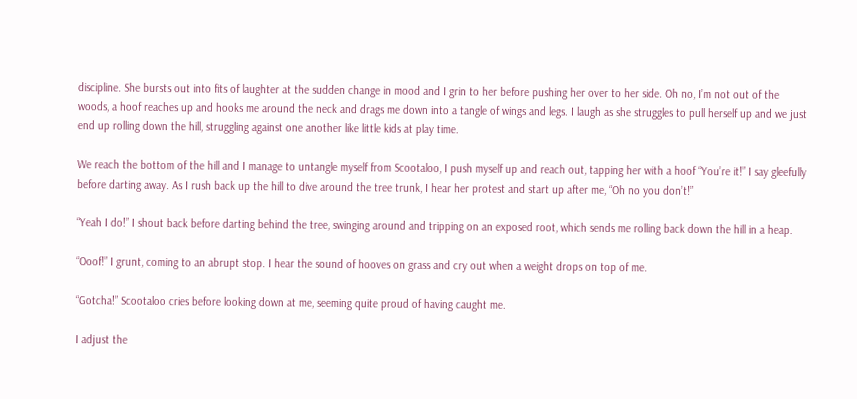discipline. She bursts out into fits of laughter at the sudden change in mood and I grin to her before pushing her over to her side. Oh no, I’m not out of the woods, a hoof reaches up and hooks me around the neck and drags me down into a tangle of wings and legs. I laugh as she struggles to pull herself up and we just end up rolling down the hill, struggling against one another like little kids at play time.

We reach the bottom of the hill and I manage to untangle myself from Scootaloo, I push myself up and reach out, tapping her with a hoof “You’re it!” I say gleefully before darting away. As I rush back up the hill to dive around the tree trunk, I hear her protest and start up after me, “Oh no you don’t!”

“Yeah I do!” I shout back before darting behind the tree, swinging around and tripping on an exposed root, which sends me rolling back down the hill in a heap.

“Ooof!” I grunt, coming to an abrupt stop. I hear the sound of hooves on grass and cry out when a weight drops on top of me.

“Gotcha!” Scootaloo cries before looking down at me, seeming quite proud of having caught me.

I adjust the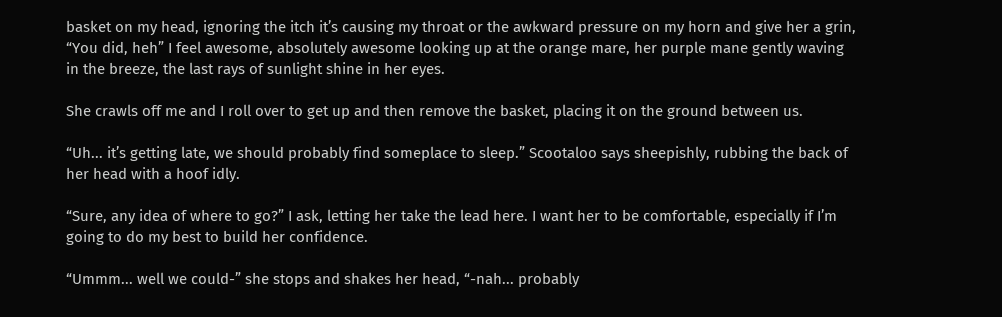basket on my head, ignoring the itch it’s causing my throat or the awkward pressure on my horn and give her a grin, “You did, heh” I feel awesome, absolutely awesome looking up at the orange mare, her purple mane gently waving in the breeze, the last rays of sunlight shine in her eyes.

She crawls off me and I roll over to get up and then remove the basket, placing it on the ground between us.

“Uh... it’s getting late, we should probably find someplace to sleep.” Scootaloo says sheepishly, rubbing the back of her head with a hoof idly.

“Sure, any idea of where to go?” I ask, letting her take the lead here. I want her to be comfortable, especially if I’m going to do my best to build her confidence.

“Ummm... well we could-” she stops and shakes her head, “-nah... probably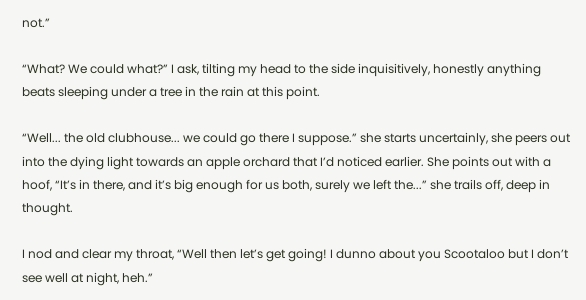not.”

“What? We could what?” I ask, tilting my head to the side inquisitively, honestly anything beats sleeping under a tree in the rain at this point.

“Well... the old clubhouse... we could go there I suppose.” she starts uncertainly, she peers out into the dying light towards an apple orchard that I’d noticed earlier. She points out with a hoof, “It’s in there, and it’s big enough for us both, surely we left the...” she trails off, deep in thought.

I nod and clear my throat, “Well then let’s get going! I dunno about you Scootaloo but I don’t see well at night, heh.”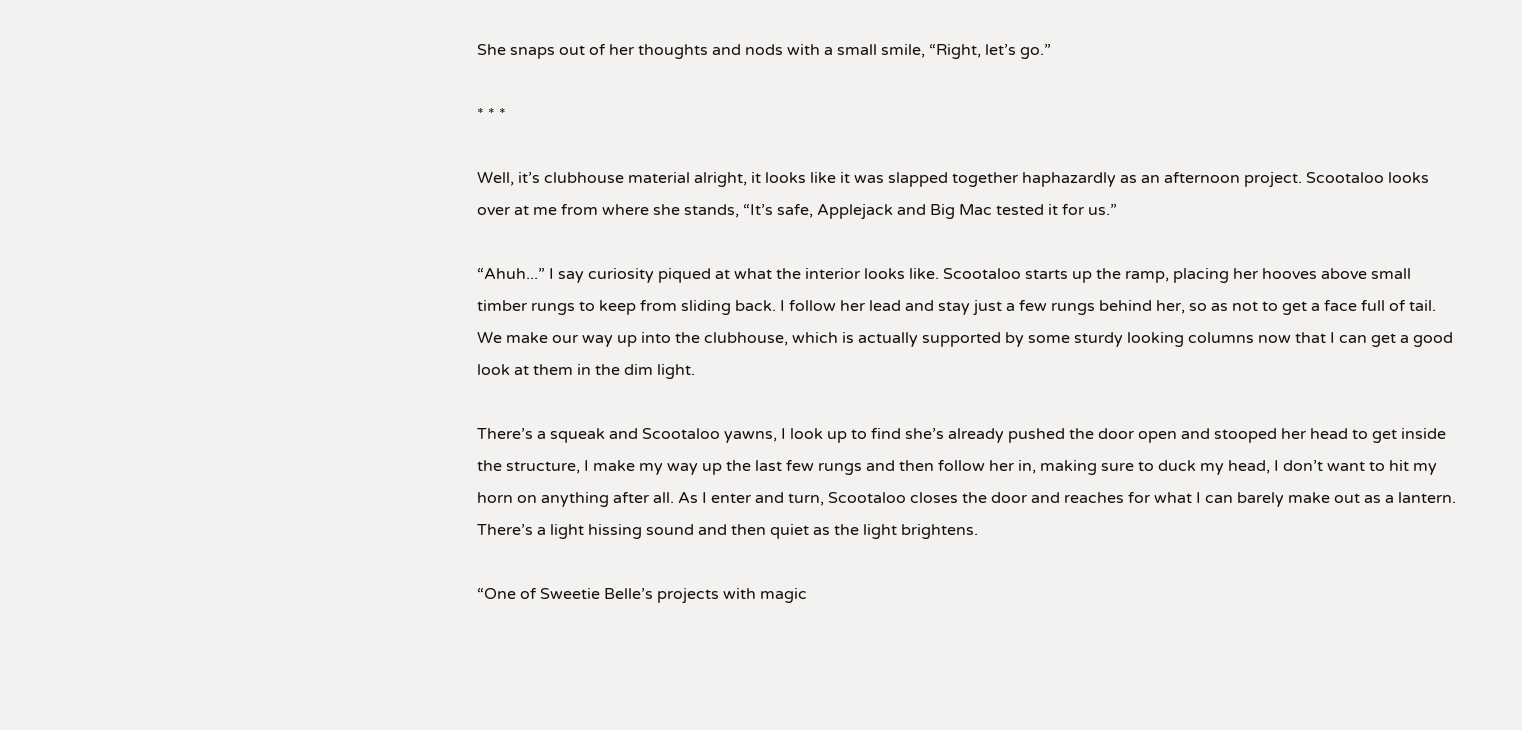She snaps out of her thoughts and nods with a small smile, “Right, let’s go.”

* * *

Well, it’s clubhouse material alright, it looks like it was slapped together haphazardly as an afternoon project. Scootaloo looks over at me from where she stands, “It’s safe, Applejack and Big Mac tested it for us.”

“Ahuh...” I say curiosity piqued at what the interior looks like. Scootaloo starts up the ramp, placing her hooves above small timber rungs to keep from sliding back. I follow her lead and stay just a few rungs behind her, so as not to get a face full of tail. We make our way up into the clubhouse, which is actually supported by some sturdy looking columns now that I can get a good look at them in the dim light.

There’s a squeak and Scootaloo yawns, I look up to find she’s already pushed the door open and stooped her head to get inside the structure, I make my way up the last few rungs and then follow her in, making sure to duck my head, I don’t want to hit my horn on anything after all. As I enter and turn, Scootaloo closes the door and reaches for what I can barely make out as a lantern. There’s a light hissing sound and then quiet as the light brightens.

“One of Sweetie Belle’s projects with magic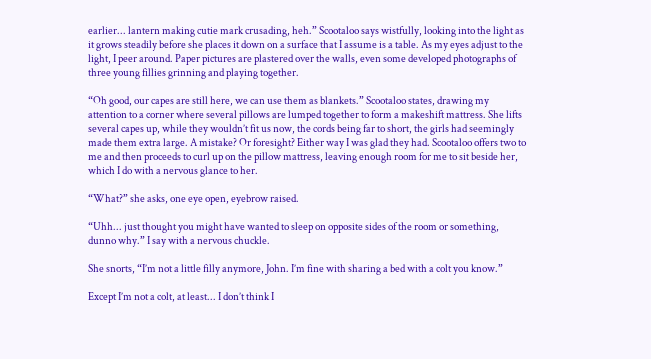earlier... lantern making cutie mark crusading, heh.” Scootaloo says wistfully, looking into the light as it grows steadily before she places it down on a surface that I assume is a table. As my eyes adjust to the light, I peer around. Paper pictures are plastered over the walls, even some developed photographs of three young fillies grinning and playing together.

“Oh good, our capes are still here, we can use them as blankets.” Scootaloo states, drawing my attention to a corner where several pillows are lumped together to form a makeshift mattress. She lifts several capes up, while they wouldn’t fit us now, the cords being far to short, the girls had seemingly made them extra large. A mistake? Or foresight? Either way I was glad they had. Scootaloo offers two to me and then proceeds to curl up on the pillow mattress, leaving enough room for me to sit beside her, which I do with a nervous glance to her.

“What?” she asks, one eye open, eyebrow raised.

“Uhh... just thought you might have wanted to sleep on opposite sides of the room or something, dunno why.” I say with a nervous chuckle.

She snorts, “I’m not a little filly anymore, John. I’m fine with sharing a bed with a colt you know.”

Except I’m not a colt, at least... I don’t think I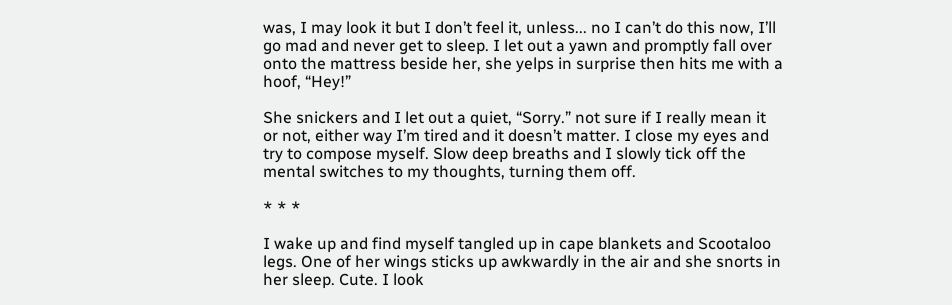was, I may look it but I don’t feel it, unless... no I can’t do this now, I’ll go mad and never get to sleep. I let out a yawn and promptly fall over onto the mattress beside her, she yelps in surprise then hits me with a hoof, “Hey!”

She snickers and I let out a quiet, “Sorry.” not sure if I really mean it or not, either way I’m tired and it doesn’t matter. I close my eyes and try to compose myself. Slow deep breaths and I slowly tick off the mental switches to my thoughts, turning them off.

* * *

I wake up and find myself tangled up in cape blankets and Scootaloo legs. One of her wings sticks up awkwardly in the air and she snorts in her sleep. Cute. I look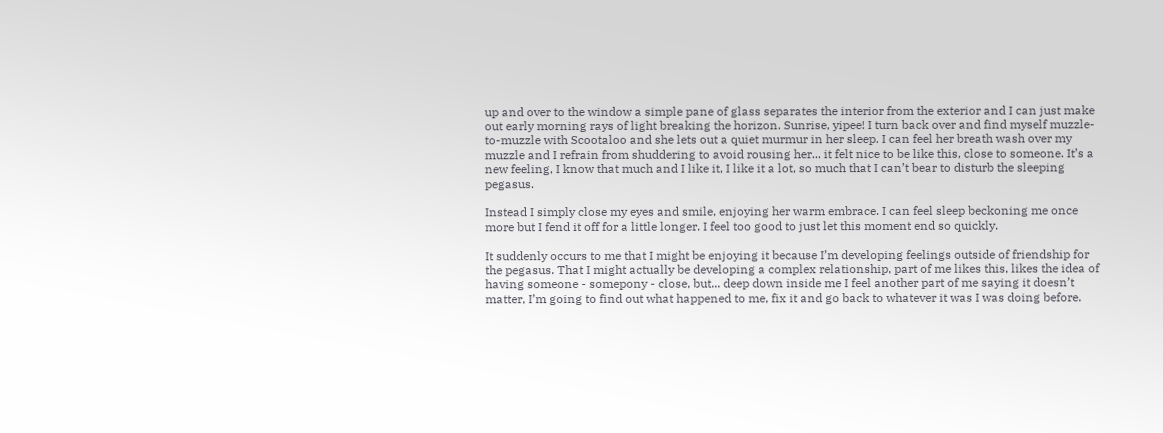up and over to the window a simple pane of glass separates the interior from the exterior and I can just make out early morning rays of light breaking the horizon. Sunrise, yipee! I turn back over and find myself muzzle-to-muzzle with Scootaloo and she lets out a quiet murmur in her sleep. I can feel her breath wash over my muzzle and I refrain from shuddering to avoid rousing her... it felt nice to be like this, close to someone. It’s a new feeling, I know that much and I like it, I like it a lot, so much that I can’t bear to disturb the sleeping pegasus.

Instead I simply close my eyes and smile, enjoying her warm embrace. I can feel sleep beckoning me once more but I fend it off for a little longer. I feel too good to just let this moment end so quickly.

It suddenly occurs to me that I might be enjoying it because I’m developing feelings outside of friendship for the pegasus. That I might actually be developing a complex relationship, part of me likes this, likes the idea of having someone - somepony - close, but... deep down inside me I feel another part of me saying it doesn’t matter, I’m going to find out what happened to me, fix it and go back to whatever it was I was doing before.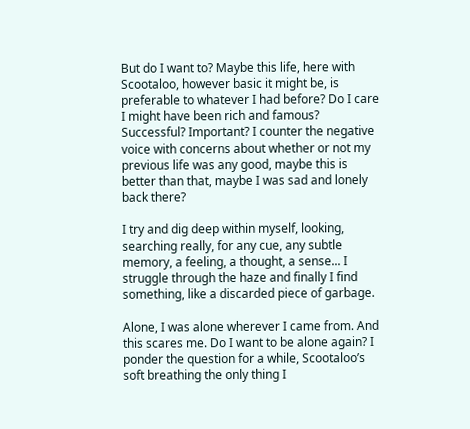But do I want to? Maybe this life, here with Scootaloo, however basic it might be, is preferable to whatever I had before? Do I care I might have been rich and famous? Successful? Important? I counter the negative voice with concerns about whether or not my previous life was any good, maybe this is better than that, maybe I was sad and lonely back there?

I try and dig deep within myself, looking, searching really, for any cue, any subtle memory, a feeling, a thought, a sense... I struggle through the haze and finally I find something, like a discarded piece of garbage.

Alone, I was alone wherever I came from. And this scares me. Do I want to be alone again? I ponder the question for a while, Scootaloo’s soft breathing the only thing I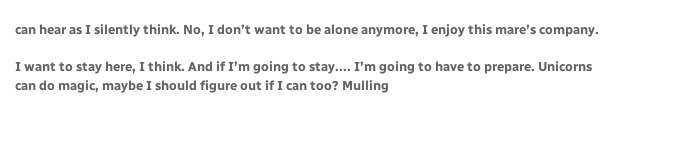can hear as I silently think. No, I don’t want to be alone anymore, I enjoy this mare’s company.

I want to stay here, I think. And if I’m going to stay.... I’m going to have to prepare. Unicorns can do magic, maybe I should figure out if I can too? Mulling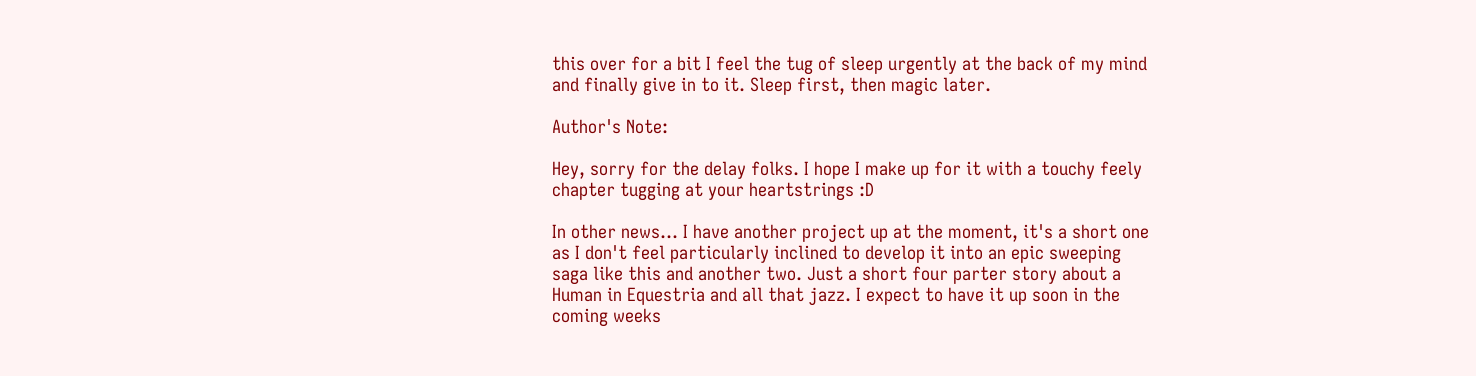this over for a bit I feel the tug of sleep urgently at the back of my mind and finally give in to it. Sleep first, then magic later.

Author's Note:

Hey, sorry for the delay folks. I hope I make up for it with a touchy feely chapter tugging at your heartstrings :D

In other news... I have another project up at the moment, it's a short one as I don't feel particularly inclined to develop it into an epic sweeping saga like this and another two. Just a short four parter story about a Human in Equestria and all that jazz. I expect to have it up soon in the coming weeks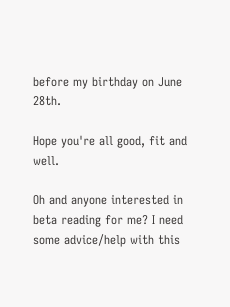before my birthday on June 28th.

Hope you're all good, fit and well.

Oh and anyone interested in beta reading for me? I need some advice/help with this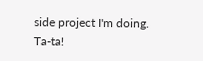side project I'm doing. Ta-ta!